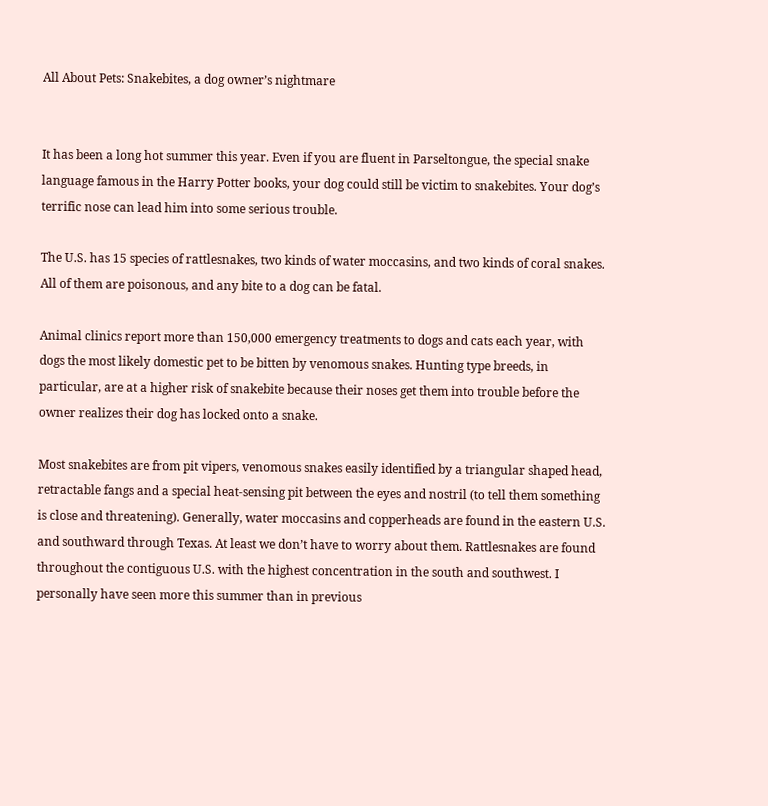All About Pets: Snakebites, a dog owner’s nightmare


It has been a long hot summer this year. Even if you are fluent in Parseltongue, the special snake language famous in the Harry Potter books, your dog could still be victim to snakebites. Your dog’s terrific nose can lead him into some serious trouble.

The U.S. has 15 species of rattlesnakes, two kinds of water moccasins, and two kinds of coral snakes. All of them are poisonous, and any bite to a dog can be fatal.

Animal clinics report more than 150,000 emergency treatments to dogs and cats each year, with dogs the most likely domestic pet to be bitten by venomous snakes. Hunting type breeds, in particular, are at a higher risk of snakebite because their noses get them into trouble before the owner realizes their dog has locked onto a snake.

Most snakebites are from pit vipers, venomous snakes easily identified by a triangular shaped head, retractable fangs and a special heat-sensing pit between the eyes and nostril (to tell them something is close and threatening). Generally, water moccasins and copperheads are found in the eastern U.S. and southward through Texas. At least we don’t have to worry about them. Rattlesnakes are found throughout the contiguous U.S. with the highest concentration in the south and southwest. I personally have seen more this summer than in previous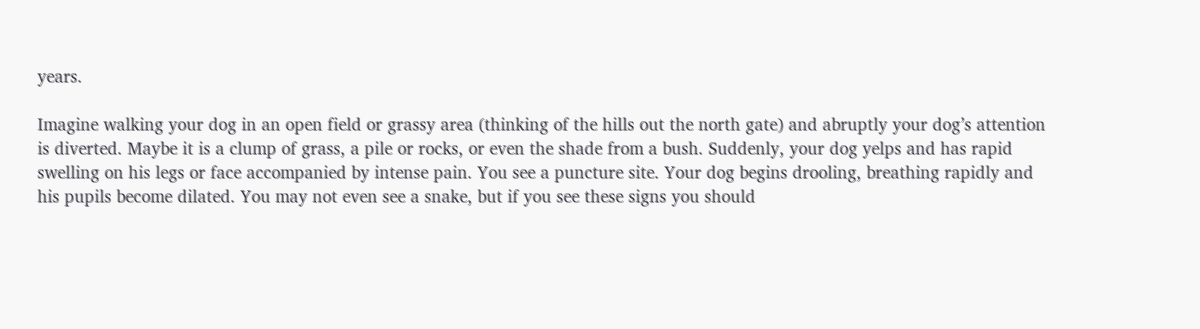years.

Imagine walking your dog in an open field or grassy area (thinking of the hills out the north gate) and abruptly your dog’s attention is diverted. Maybe it is a clump of grass, a pile or rocks, or even the shade from a bush. Suddenly, your dog yelps and has rapid swelling on his legs or face accompanied by intense pain. You see a puncture site. Your dog begins drooling, breathing rapidly and his pupils become dilated. You may not even see a snake, but if you see these signs you should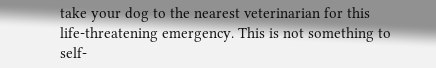take your dog to the nearest veterinarian for this life-threatening emergency. This is not something to self-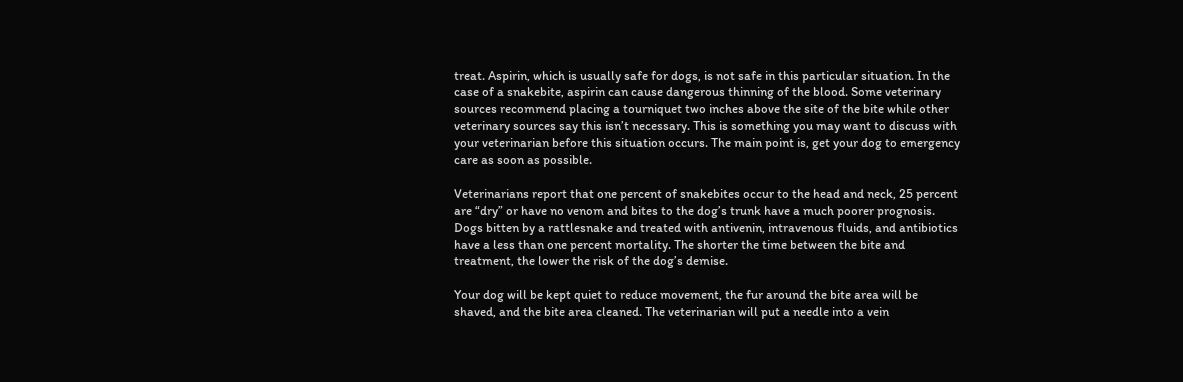treat. Aspirin, which is usually safe for dogs, is not safe in this particular situation. In the case of a snakebite, aspirin can cause dangerous thinning of the blood. Some veterinary sources recommend placing a tourniquet two inches above the site of the bite while other veterinary sources say this isn’t necessary. This is something you may want to discuss with your veterinarian before this situation occurs. The main point is, get your dog to emergency care as soon as possible.

Veterinarians report that one percent of snakebites occur to the head and neck, 25 percent are “dry” or have no venom and bites to the dog’s trunk have a much poorer prognosis. Dogs bitten by a rattlesnake and treated with antivenin, intravenous fluids, and antibiotics have a less than one percent mortality. The shorter the time between the bite and treatment, the lower the risk of the dog’s demise.

Your dog will be kept quiet to reduce movement, the fur around the bite area will be shaved, and the bite area cleaned. The veterinarian will put a needle into a vein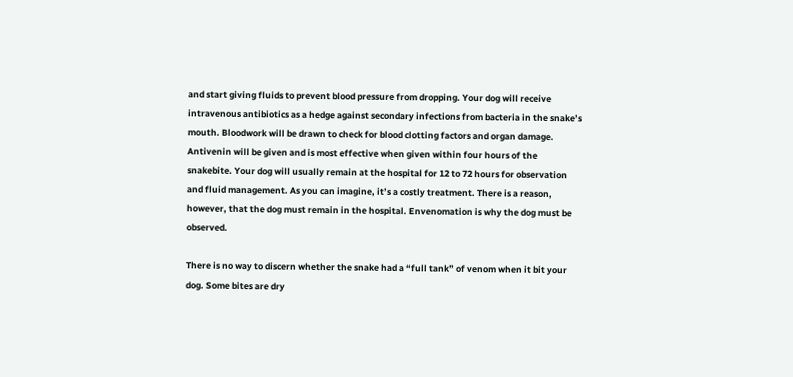and start giving fluids to prevent blood pressure from dropping. Your dog will receive intravenous antibiotics as a hedge against secondary infections from bacteria in the snake’s mouth. Bloodwork will be drawn to check for blood clotting factors and organ damage. Antivenin will be given and is most effective when given within four hours of the snakebite. Your dog will usually remain at the hospital for 12 to 72 hours for observation and fluid management. As you can imagine, it’s a costly treatment. There is a reason, however, that the dog must remain in the hospital. Envenomation is why the dog must be observed.

There is no way to discern whether the snake had a “full tank” of venom when it bit your dog. Some bites are dry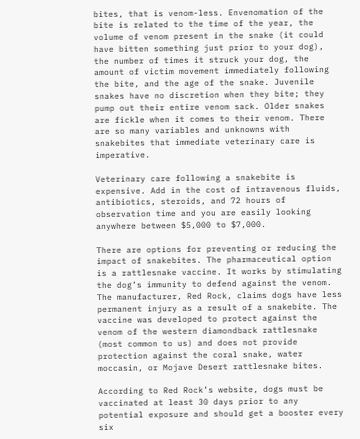bites, that is venom-less. Envenomation of the bite is related to the time of the year, the volume of venom present in the snake (it could have bitten something just prior to your dog), the number of times it struck your dog, the amount of victim movement immediately following the bite, and the age of the snake. Juvenile snakes have no discretion when they bite; they pump out their entire venom sack. Older snakes are fickle when it comes to their venom. There are so many variables and unknowns with snakebites that immediate veterinary care is imperative.

Veterinary care following a snakebite is expensive. Add in the cost of intravenous fluids, antibiotics, steroids, and 72 hours of observation time and you are easily looking anywhere between $5,000 to $7,000.

There are options for preventing or reducing the impact of snakebites. The pharmaceutical option is a rattlesnake vaccine. It works by stimulating the dog’s immunity to defend against the venom. The manufacturer, Red Rock, claims dogs have less permanent injury as a result of a snakebite. The vaccine was developed to protect against the venom of the western diamondback rattlesnake (most common to us) and does not provide protection against the coral snake, water moccasin, or Mojave Desert rattlesnake bites.

According to Red Rock’s website, dogs must be vaccinated at least 30 days prior to any potential exposure and should get a booster every six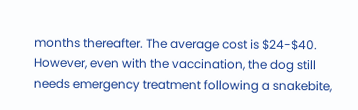months thereafter. The average cost is $24-$40. However, even with the vaccination, the dog still needs emergency treatment following a snakebite,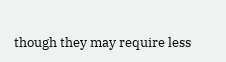though they may require less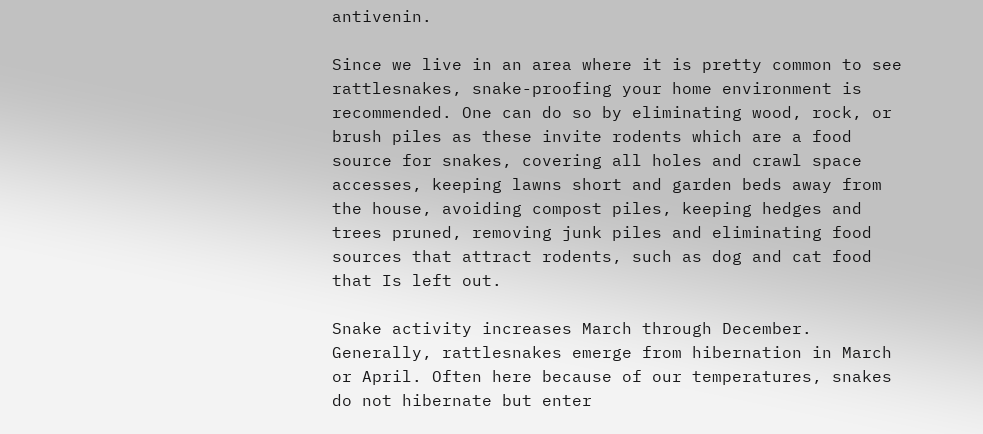antivenin.

Since we live in an area where it is pretty common to see rattlesnakes, snake-proofing your home environment is recommended. One can do so by eliminating wood, rock, or brush piles as these invite rodents which are a food source for snakes, covering all holes and crawl space accesses, keeping lawns short and garden beds away from the house, avoiding compost piles, keeping hedges and trees pruned, removing junk piles and eliminating food sources that attract rodents, such as dog and cat food that Is left out.

Snake activity increases March through December. Generally, rattlesnakes emerge from hibernation in March or April. Often here because of our temperatures, snakes do not hibernate but enter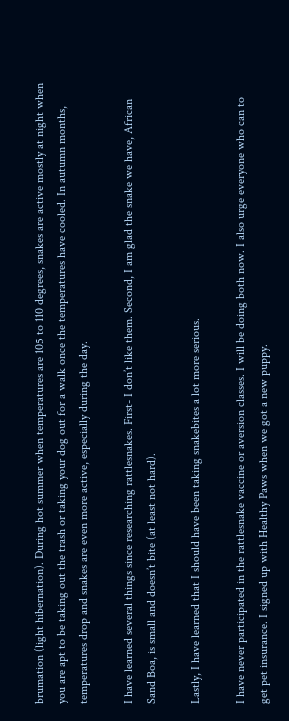brumation (light hibernation). During hot summer when temperatures are 105 to 110 degrees, snakes are active mostly at night when you are apt to be taking out the trash or taking your dog out for a walk once the temperatures have cooled. In autumn months, temperatures drop and snakes are even more active, especially during the day.

I have learned several things since researching rattlesnakes. First- I don’t like them. Second, I am glad the snake we have, African Sand Boa, is small and doesn’t bite (at least not hard).

Lastly, I have learned that I should have been taking snakebites a lot more serious.

I have never participated in the rattlesnake vaccine or aversion classes. I will be doing both now. I also urge everyone who can to get pet insurance. I signed up with Healthy Paws when we got a new puppy.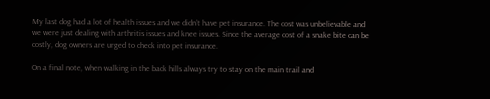My last dog had a lot of health issues and we didn’t have pet insurance. The cost was unbelievable and we were just dealing with arthritis issues and knee issues. Since the average cost of a snake bite can be costly, dog owners are urged to check into pet insurance.

On a final note, when walking in the back hills always try to stay on the main trail and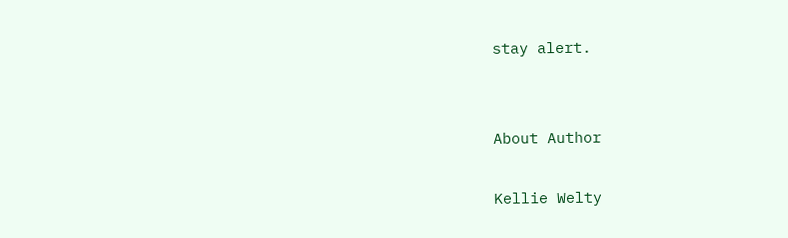stay alert.


About Author

Kellie Welty